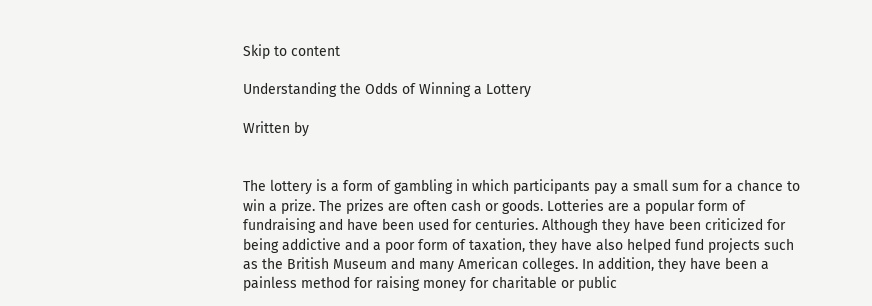Skip to content

Understanding the Odds of Winning a Lottery

Written by


The lottery is a form of gambling in which participants pay a small sum for a chance to win a prize. The prizes are often cash or goods. Lotteries are a popular form of fundraising and have been used for centuries. Although they have been criticized for being addictive and a poor form of taxation, they have also helped fund projects such as the British Museum and many American colleges. In addition, they have been a painless method for raising money for charitable or public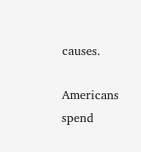causes.

Americans spend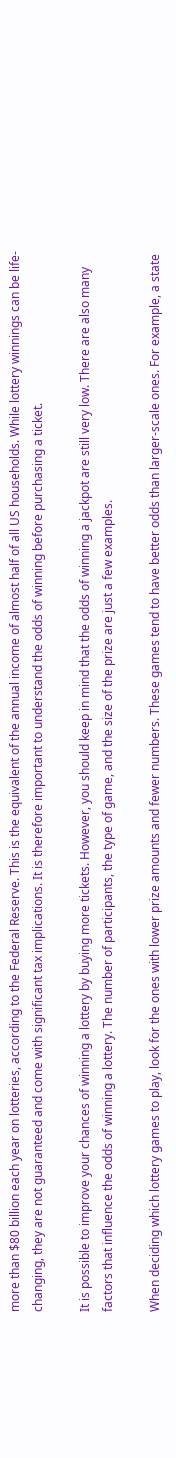more than $80 billion each year on lotteries, according to the Federal Reserve. This is the equivalent of the annual income of almost half of all US households. While lottery winnings can be life-changing, they are not guaranteed and come with significant tax implications. It is therefore important to understand the odds of winning before purchasing a ticket.

It is possible to improve your chances of winning a lottery by buying more tickets. However, you should keep in mind that the odds of winning a jackpot are still very low. There are also many factors that influence the odds of winning a lottery. The number of participants, the type of game, and the size of the prize are just a few examples.

When deciding which lottery games to play, look for the ones with lower prize amounts and fewer numbers. These games tend to have better odds than larger-scale ones. For example, a state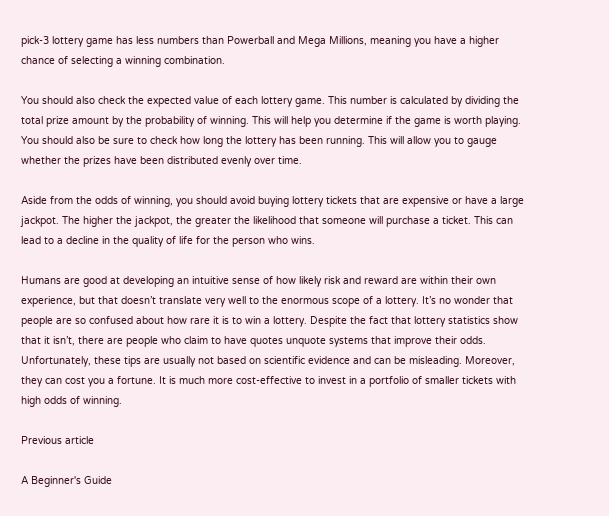pick-3 lottery game has less numbers than Powerball and Mega Millions, meaning you have a higher chance of selecting a winning combination.

You should also check the expected value of each lottery game. This number is calculated by dividing the total prize amount by the probability of winning. This will help you determine if the game is worth playing. You should also be sure to check how long the lottery has been running. This will allow you to gauge whether the prizes have been distributed evenly over time.

Aside from the odds of winning, you should avoid buying lottery tickets that are expensive or have a large jackpot. The higher the jackpot, the greater the likelihood that someone will purchase a ticket. This can lead to a decline in the quality of life for the person who wins.

Humans are good at developing an intuitive sense of how likely risk and reward are within their own experience, but that doesn’t translate very well to the enormous scope of a lottery. It’s no wonder that people are so confused about how rare it is to win a lottery. Despite the fact that lottery statistics show that it isn’t, there are people who claim to have quotes unquote systems that improve their odds. Unfortunately, these tips are usually not based on scientific evidence and can be misleading. Moreover, they can cost you a fortune. It is much more cost-effective to invest in a portfolio of smaller tickets with high odds of winning.

Previous article

A Beginner's Guide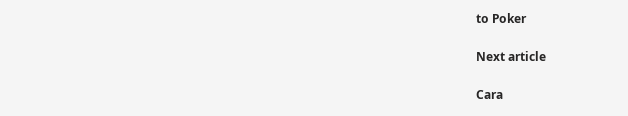to Poker

Next article

Cara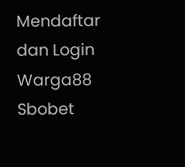Mendaftar dan Login Warga88 Sbobet